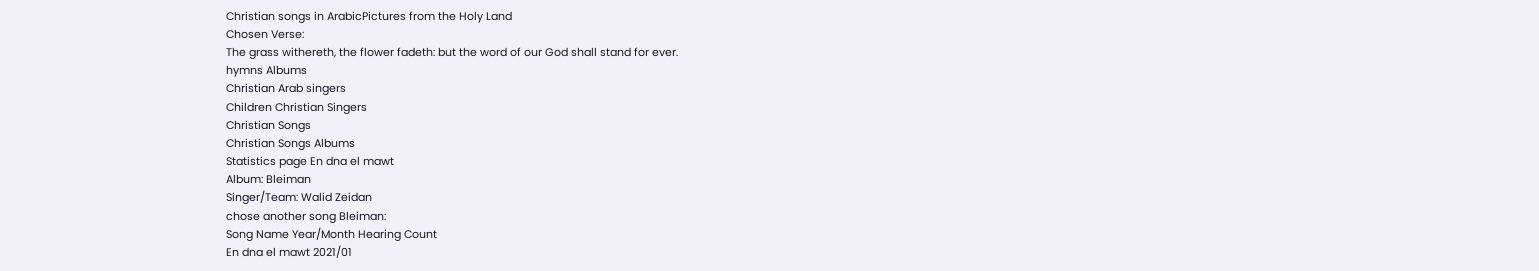Christian songs in ArabicPictures from the Holy Land
Chosen Verse:
The grass withereth, the flower fadeth: but the word of our God shall stand for ever.
hymns Albums
Christian Arab singers
Children Christian Singers
Christian Songs
Christian Songs Albums
Statistics page En dna el mawt
Album: Bleiman
Singer/Team: Walid Zeidan
chose another song Bleiman:
Song Name Year/Month Hearing Count
En dna el mawt 2021/01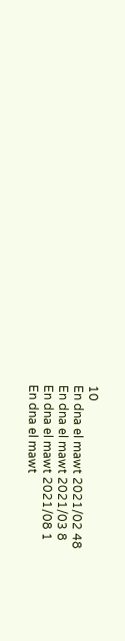10
En dna el mawt 2021/02 48
En dna el mawt 2021/03 8
En dna el mawt 2021/08 1
En dna el mawt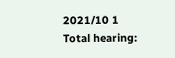2021/10 1
Total hearing: